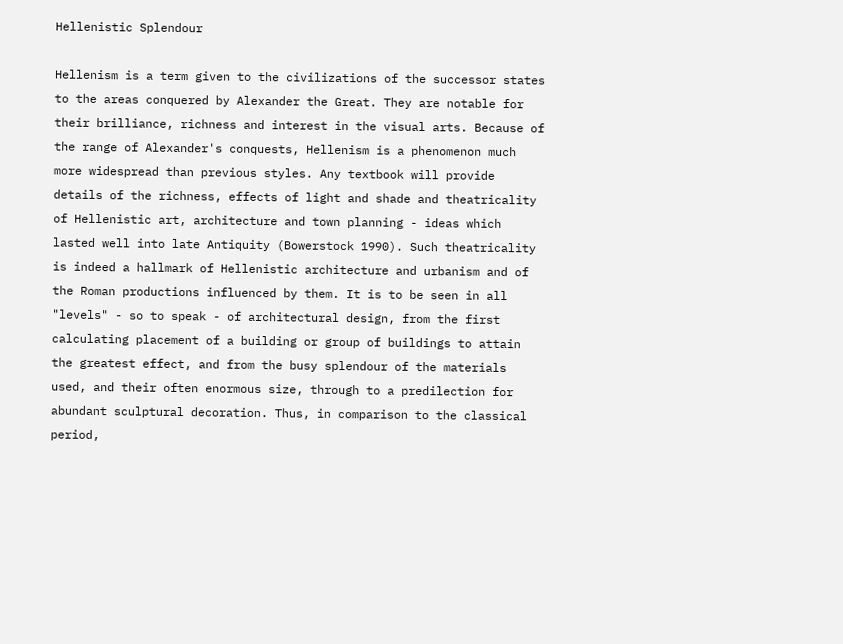Hellenistic Splendour

Hellenism is a term given to the civilizations of the successor states to the areas conquered by Alexander the Great. They are notable for their brilliance, richness and interest in the visual arts. Because of the range of Alexander's conquests, Hellenism is a phenomenon much more widespread than previous styles. Any textbook will provide details of the richness, effects of light and shade and theatricality of Hellenistic art, architecture and town planning - ideas which lasted well into late Antiquity (Bowerstock 1990). Such theatricality is indeed a hallmark of Hellenistic architecture and urbanism and of the Roman productions influenced by them. It is to be seen in all "levels" - so to speak - of architectural design, from the first calculating placement of a building or group of buildings to attain the greatest effect, and from the busy splendour of the materials used, and their often enormous size, through to a predilection for abundant sculptural decoration. Thus, in comparison to the classical period,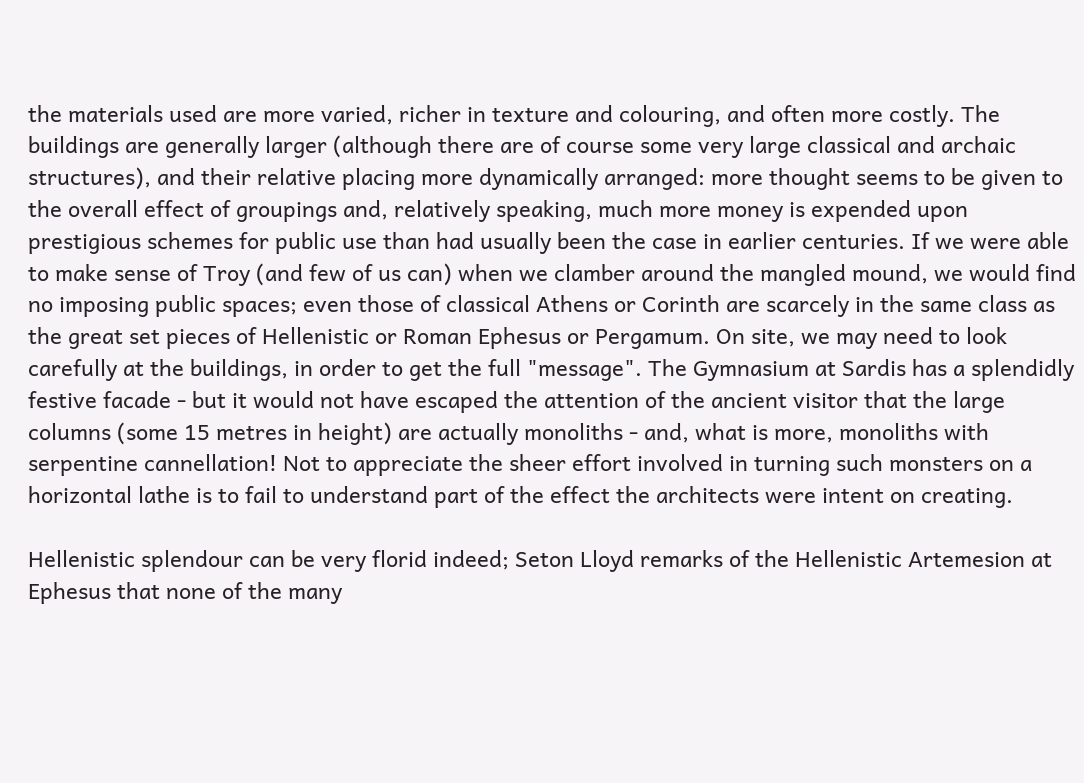the materials used are more varied, richer in texture and colouring, and often more costly. The buildings are generally larger (although there are of course some very large classical and archaic structures), and their relative placing more dynamically arranged: more thought seems to be given to the overall effect of groupings and, relatively speaking, much more money is expended upon prestigious schemes for public use than had usually been the case in earlier centuries. If we were able to make sense of Troy (and few of us can) when we clamber around the mangled mound, we would find no imposing public spaces; even those of classical Athens or Corinth are scarcely in the same class as the great set pieces of Hellenistic or Roman Ephesus or Pergamum. On site, we may need to look carefully at the buildings, in order to get the full "message". The Gymnasium at Sardis has a splendidly festive facade - but it would not have escaped the attention of the ancient visitor that the large columns (some 15 metres in height) are actually monoliths - and, what is more, monoliths with serpentine cannellation! Not to appreciate the sheer effort involved in turning such monsters on a horizontal lathe is to fail to understand part of the effect the architects were intent on creating.

Hellenistic splendour can be very florid indeed; Seton Lloyd remarks of the Hellenistic Artemesion at Ephesus that none of the many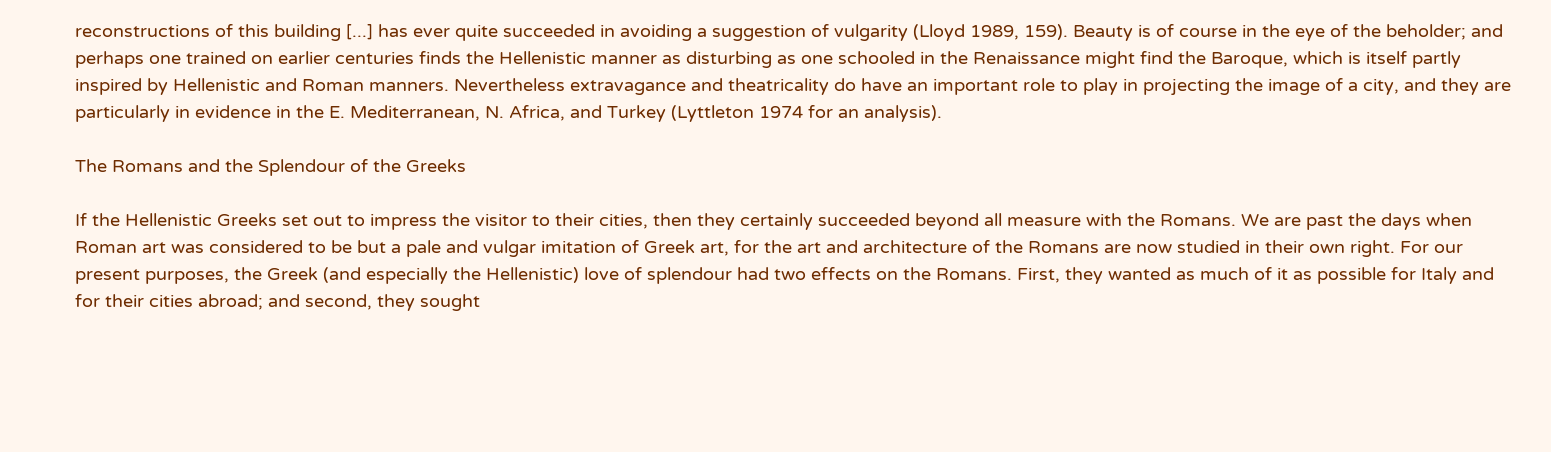reconstructions of this building [...] has ever quite succeeded in avoiding a suggestion of vulgarity (Lloyd 1989, 159). Beauty is of course in the eye of the beholder; and perhaps one trained on earlier centuries finds the Hellenistic manner as disturbing as one schooled in the Renaissance might find the Baroque, which is itself partly inspired by Hellenistic and Roman manners. Nevertheless extravagance and theatricality do have an important role to play in projecting the image of a city, and they are particularly in evidence in the E. Mediterranean, N. Africa, and Turkey (Lyttleton 1974 for an analysis).

The Romans and the Splendour of the Greeks

If the Hellenistic Greeks set out to impress the visitor to their cities, then they certainly succeeded beyond all measure with the Romans. We are past the days when Roman art was considered to be but a pale and vulgar imitation of Greek art, for the art and architecture of the Romans are now studied in their own right. For our present purposes, the Greek (and especially the Hellenistic) love of splendour had two effects on the Romans. First, they wanted as much of it as possible for Italy and for their cities abroad; and second, they sought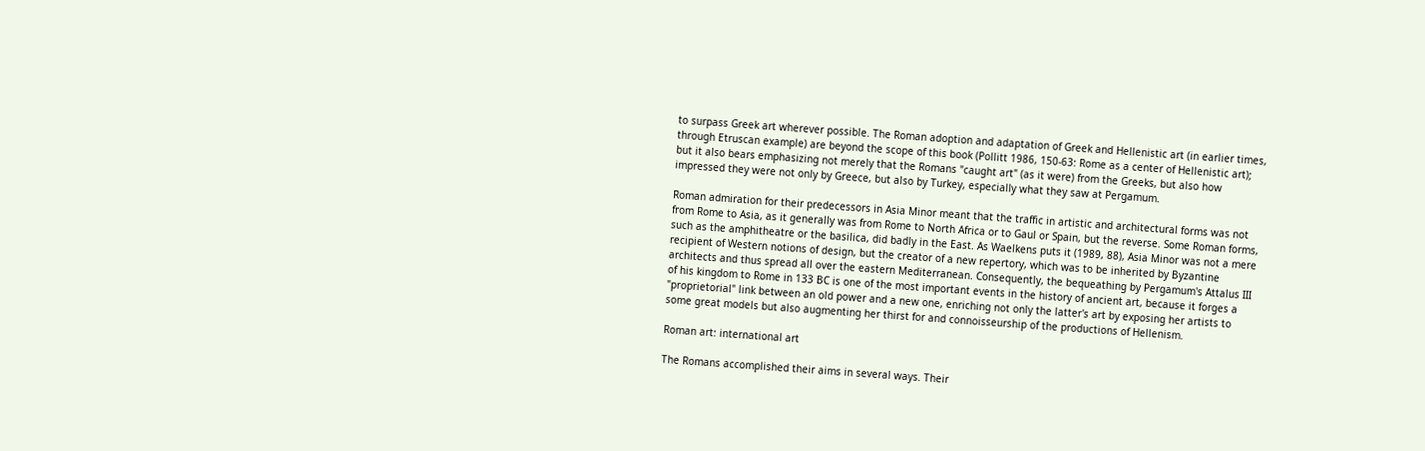to surpass Greek art wherever possible. The Roman adoption and adaptation of Greek and Hellenistic art (in earlier times, through Etruscan example) are beyond the scope of this book (Pollitt 1986, 150-63: Rome as a center of Hellenistic art); but it also bears emphasizing not merely that the Romans "caught art" (as it were) from the Greeks, but also how impressed they were not only by Greece, but also by Turkey, especially what they saw at Pergamum.

Roman admiration for their predecessors in Asia Minor meant that the traffic in artistic and architectural forms was not from Rome to Asia, as it generally was from Rome to North Africa or to Gaul or Spain, but the reverse. Some Roman forms, such as the amphitheatre or the basilica, did badly in the East. As Waelkens puts it (1989, 88), Asia Minor was not a mere recipient of Western notions of design, but the creator of a new repertory, which was to be inherited by Byzantine architects and thus spread all over the eastern Mediterranean. Consequently, the bequeathing by Pergamum's Attalus III of his kingdom to Rome in 133 BC is one of the most important events in the history of ancient art, because it forges a "proprietorial" link between an old power and a new one, enriching not only the latter's art by exposing her artists to some great models but also augmenting her thirst for and connoisseurship of the productions of Hellenism.

Roman art: international art

The Romans accomplished their aims in several ways. Their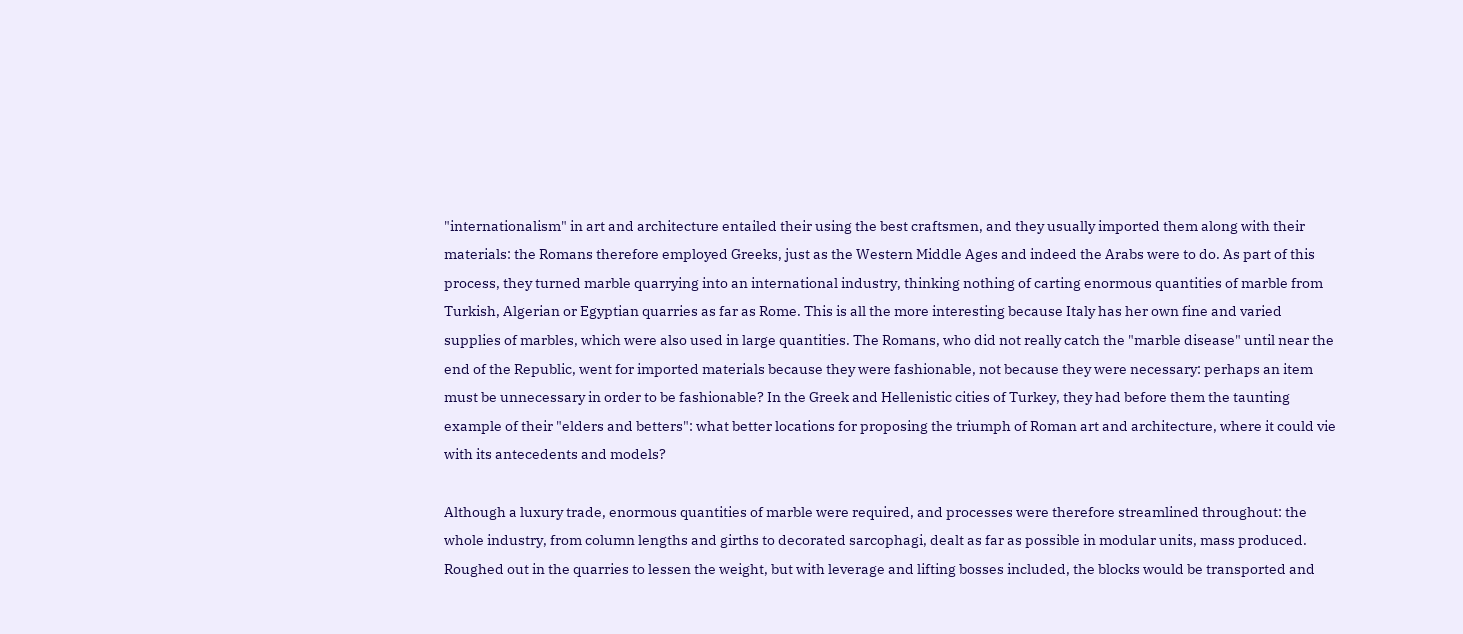"internationalism" in art and architecture entailed their using the best craftsmen, and they usually imported them along with their materials: the Romans therefore employed Greeks, just as the Western Middle Ages and indeed the Arabs were to do. As part of this process, they turned marble quarrying into an international industry, thinking nothing of carting enormous quantities of marble from Turkish, Algerian or Egyptian quarries as far as Rome. This is all the more interesting because Italy has her own fine and varied supplies of marbles, which were also used in large quantities. The Romans, who did not really catch the "marble disease" until near the end of the Republic, went for imported materials because they were fashionable, not because they were necessary: perhaps an item must be unnecessary in order to be fashionable? In the Greek and Hellenistic cities of Turkey, they had before them the taunting example of their "elders and betters": what better locations for proposing the triumph of Roman art and architecture, where it could vie with its antecedents and models?

Although a luxury trade, enormous quantities of marble were required, and processes were therefore streamlined throughout: the whole industry, from column lengths and girths to decorated sarcophagi, dealt as far as possible in modular units, mass produced. Roughed out in the quarries to lessen the weight, but with leverage and lifting bosses included, the blocks would be transported and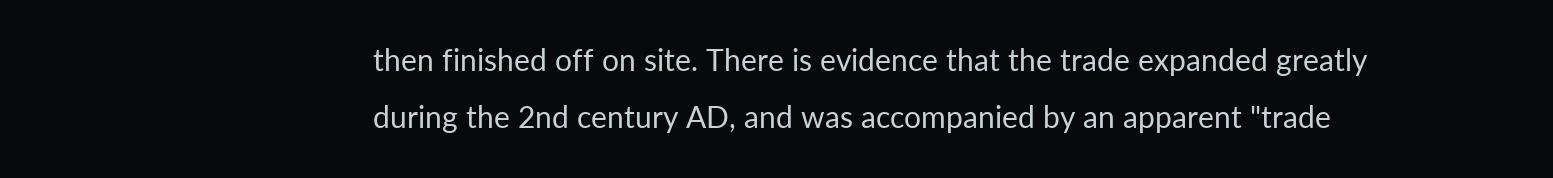then finished off on site. There is evidence that the trade expanded greatly during the 2nd century AD, and was accompanied by an apparent "trade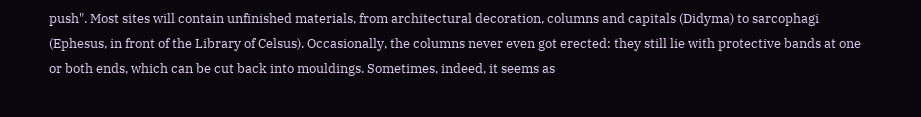push". Most sites will contain unfinished materials, from architectural decoration, columns and capitals (Didyma) to sarcophagi (Ephesus, in front of the Library of Celsus). Occasionally, the columns never even got erected: they still lie with protective bands at one or both ends, which can be cut back into mouldings. Sometimes, indeed, it seems as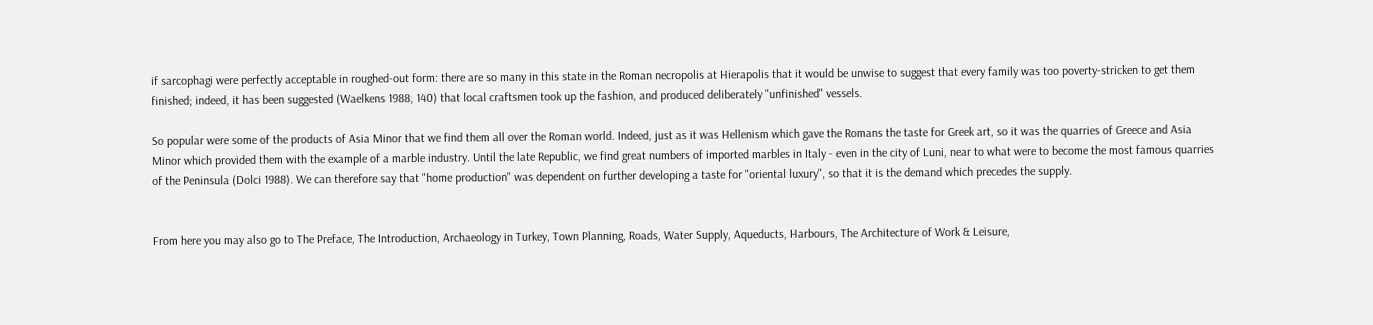if sarcophagi were perfectly acceptable in roughed-out form: there are so many in this state in the Roman necropolis at Hierapolis that it would be unwise to suggest that every family was too poverty-stricken to get them finished; indeed, it has been suggested (Waelkens 1988, 140) that local craftsmen took up the fashion, and produced deliberately "unfinished" vessels.

So popular were some of the products of Asia Minor that we find them all over the Roman world. Indeed, just as it was Hellenism which gave the Romans the taste for Greek art, so it was the quarries of Greece and Asia Minor which provided them with the example of a marble industry. Until the late Republic, we find great numbers of imported marbles in Italy - even in the city of Luni, near to what were to become the most famous quarries of the Peninsula (Dolci 1988). We can therefore say that "home production" was dependent on further developing a taste for "oriental luxury", so that it is the demand which precedes the supply.


From here you may also go to The Preface, The Introduction, Archaeology in Turkey, Town Planning, Roads, Water Supply, Aqueducts, Harbours, The Architecture of Work & Leisure,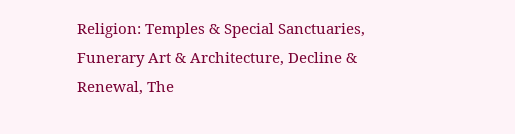Religion: Temples & Special Sanctuaries, Funerary Art & Architecture, Decline & Renewal, The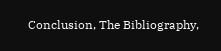Conclusion, The Bibliography,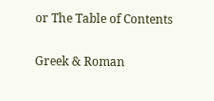or The Table of Contents

Greek & Roman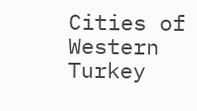Cities of Western Turkey